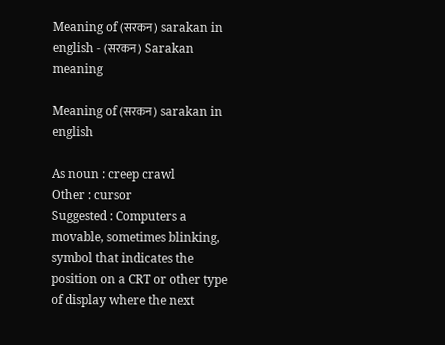Meaning of (सरकन) sarakan in english - (सरकन) Sarakan meaning

Meaning of (सरकन) sarakan in english

As noun : creep crawl
Other : cursor
Suggested : Computers a movable, sometimes blinking, symbol that indicates the position on a CRT or other type of display where the next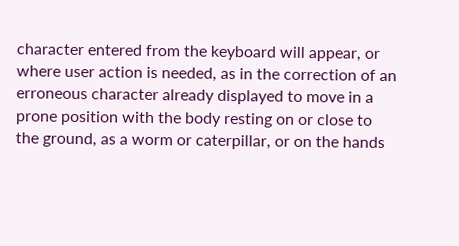character entered from the keyboard will appear, or where user action is needed, as in the correction of an erroneous character already displayed to move in a prone position with the body resting on or close to the ground, as a worm or caterpillar, or on the hands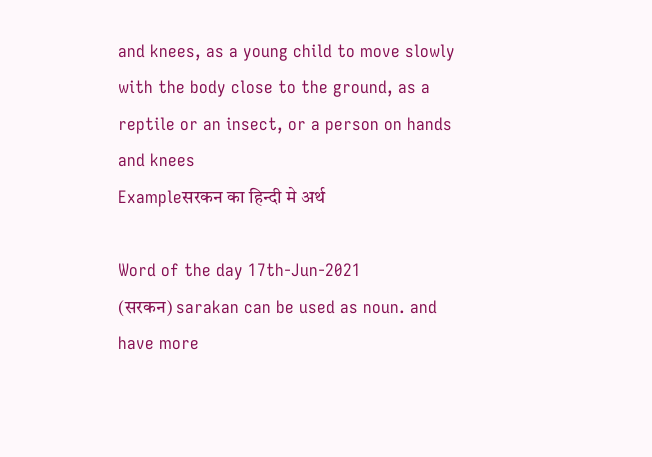and knees, as a young child to move slowly with the body close to the ground, as a reptile or an insect, or a person on hands and knees
Exampleसरकन का हिन्दी मे अर्थ

Word of the day 17th-Jun-2021
(सरकन) sarakan can be used as noun. and have more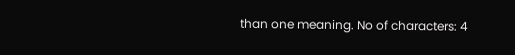than one meaning. No of characters: 4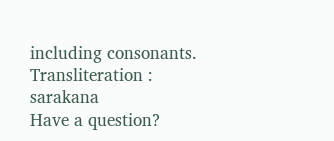including consonants. Transliteration : sarakana
Have a question?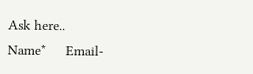Ask here..
Name*     Email-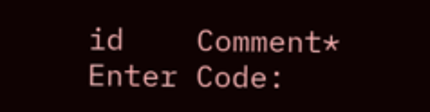id    Comment* Enter Code: